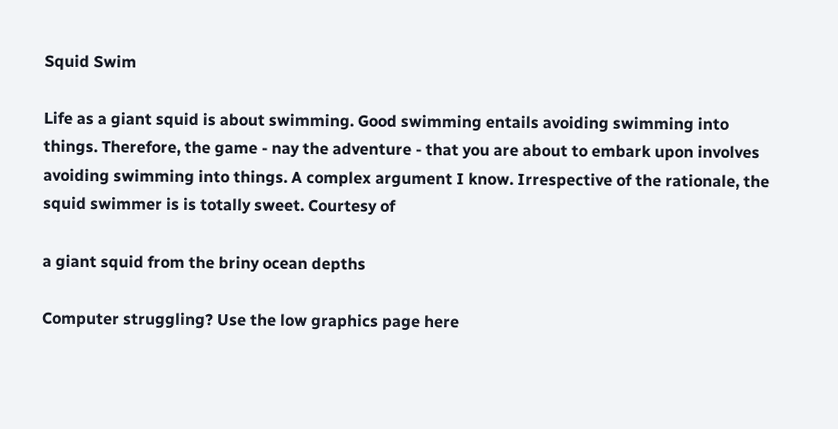Squid Swim

Life as a giant squid is about swimming. Good swimming entails avoiding swimming into things. Therefore, the game - nay the adventure - that you are about to embark upon involves avoiding swimming into things. A complex argument I know. Irrespective of the rationale, the squid swimmer is is totally sweet. Courtesy of

a giant squid from the briny ocean depths

Computer struggling? Use the low graphics page here